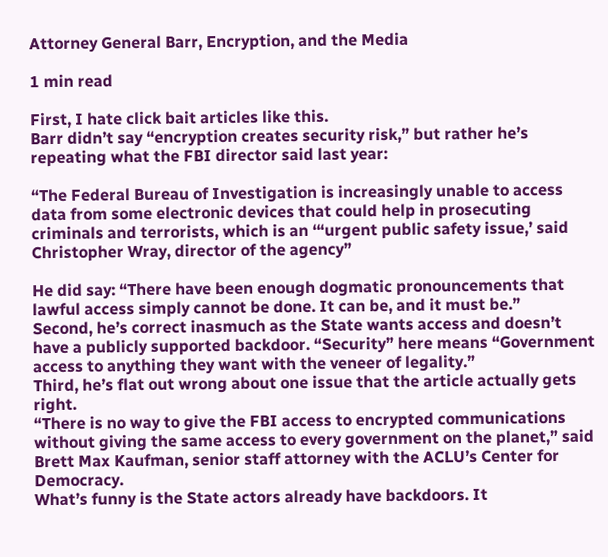Attorney General Barr, Encryption, and the Media

1 min read

First, I hate click bait articles like this.
Barr didn’t say “encryption creates security risk,” but rather he’s repeating what the FBI director said last year:

“The Federal Bureau of Investigation is increasingly unable to access data from some electronic devices that could help in prosecuting criminals and terrorists, which is an ‘“urgent public safety issue,’ said Christopher Wray, director of the agency”

He did say: “There have been enough dogmatic pronouncements that lawful access simply cannot be done. It can be, and it must be.”
Second, he’s correct inasmuch as the State wants access and doesn’t have a publicly supported backdoor. “Security” here means “Government access to anything they want with the veneer of legality.”
Third, he’s flat out wrong about one issue that the article actually gets right.
“There is no way to give the FBI access to encrypted communications without giving the same access to every government on the planet,” said Brett Max Kaufman, senior staff attorney with the ACLU’s Center for Democracy.
What’s funny is the State actors already have backdoors. It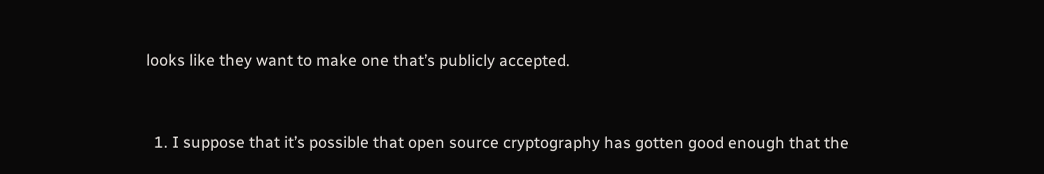looks like they want to make one that’s publicly accepted.


  1. I suppose that it’s possible that open source cryptography has gotten good enough that the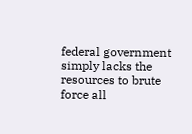federal government simply lacks the resources to brute force all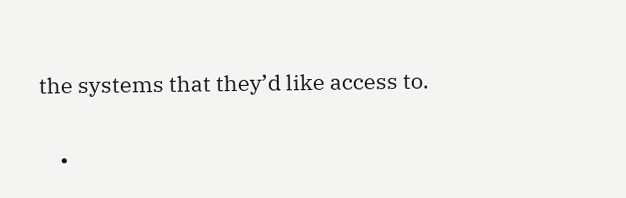the systems that they’d like access to.

    •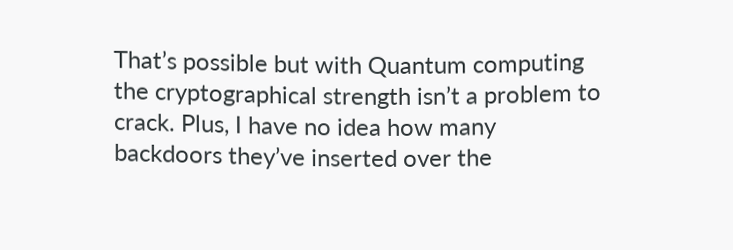That’s possible but with Quantum computing the cryptographical strength isn’t a problem to crack. Plus, I have no idea how many backdoors they’ve inserted over the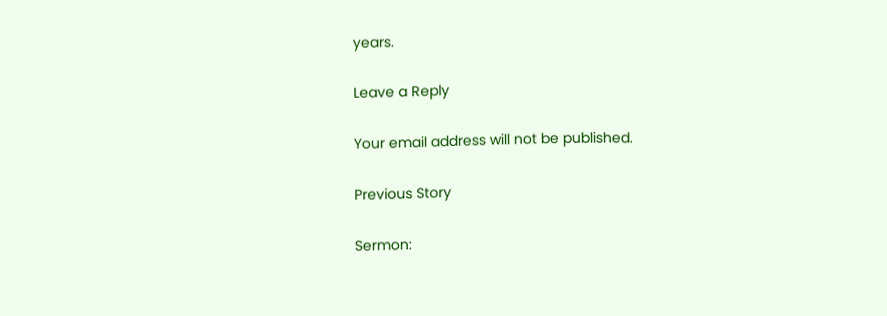years.

Leave a Reply

Your email address will not be published.

Previous Story

Sermon: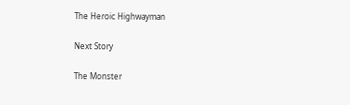The Heroic Highwayman

Next Story

The Monster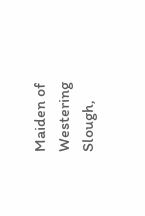Maiden of Westering Slough,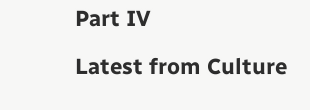Part IV

Latest from Culture